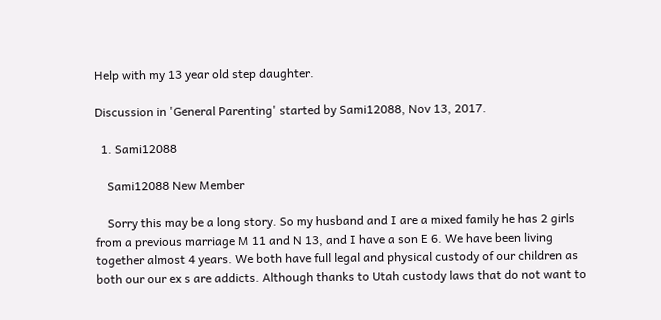Help with my 13 year old step daughter.

Discussion in 'General Parenting' started by Sami12088, Nov 13, 2017.

  1. Sami12088

    Sami12088 New Member

    Sorry this may be a long story. So my husband and I are a mixed family he has 2 girls from a previous marriage M 11 and N 13, and I have a son E 6. We have been living together almost 4 years. We both have full legal and physical custody of our children as both our our ex s are addicts. Although thanks to Utah custody laws that do not want to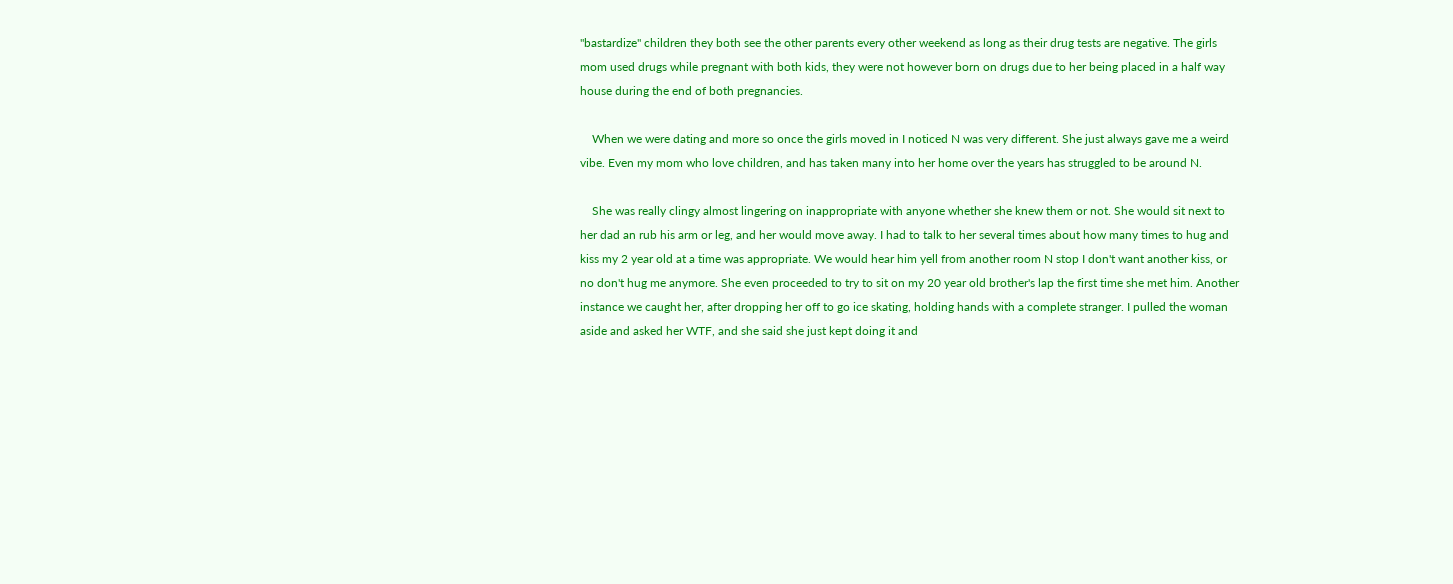"bastardize" children they both see the other parents every other weekend as long as their drug tests are negative. The girls mom used drugs while pregnant with both kids, they were not however born on drugs due to her being placed in a half way house during the end of both pregnancies.

    When we were dating and more so once the girls moved in I noticed N was very different. She just always gave me a weird vibe. Even my mom who love children, and has taken many into her home over the years has struggled to be around N.

    She was really clingy almost lingering on inappropriate with anyone whether she knew them or not. She would sit next to her dad an rub his arm or leg, and her would move away. I had to talk to her several times about how many times to hug and kiss my 2 year old at a time was appropriate. We would hear him yell from another room N stop I don't want another kiss, or no don't hug me anymore. She even proceeded to try to sit on my 20 year old brother's lap the first time she met him. Another instance we caught her, after dropping her off to go ice skating, holding hands with a complete stranger. I pulled the woman aside and asked her WTF, and she said she just kept doing it and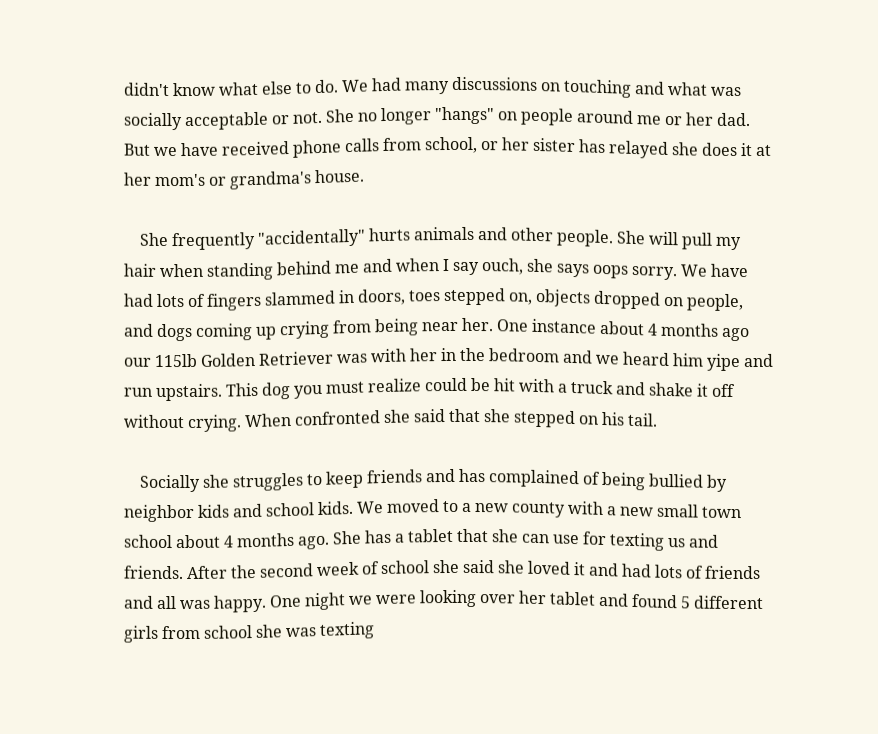didn't know what else to do. We had many discussions on touching and what was socially acceptable or not. She no longer "hangs" on people around me or her dad. But we have received phone calls from school, or her sister has relayed she does it at her mom's or grandma's house.

    She frequently "accidentally" hurts animals and other people. She will pull my hair when standing behind me and when I say ouch, she says oops sorry. We have had lots of fingers slammed in doors, toes stepped on, objects dropped on people, and dogs coming up crying from being near her. One instance about 4 months ago our 115lb Golden Retriever was with her in the bedroom and we heard him yipe and run upstairs. This dog you must realize could be hit with a truck and shake it off without crying. When confronted she said that she stepped on his tail.

    Socially she struggles to keep friends and has complained of being bullied by neighbor kids and school kids. We moved to a new county with a new small town school about 4 months ago. She has a tablet that she can use for texting us and friends. After the second week of school she said she loved it and had lots of friends and all was happy. One night we were looking over her tablet and found 5 different girls from school she was texting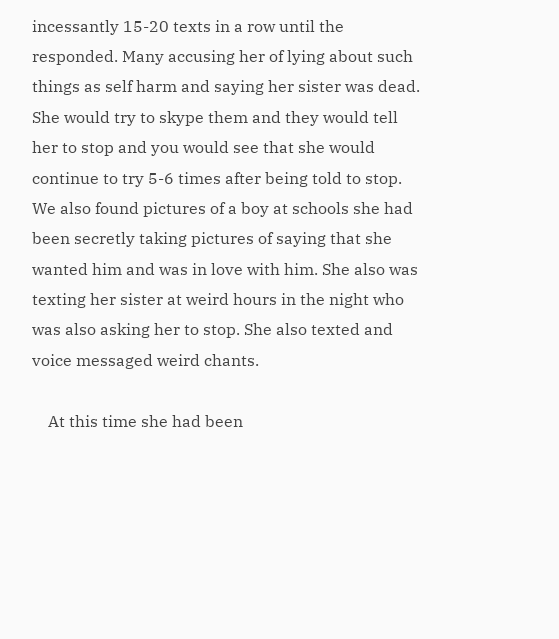incessantly 15-20 texts in a row until the responded. Many accusing her of lying about such things as self harm and saying her sister was dead. She would try to skype them and they would tell her to stop and you would see that she would continue to try 5-6 times after being told to stop. We also found pictures of a boy at schools she had been secretly taking pictures of saying that she wanted him and was in love with him. She also was texting her sister at weird hours in the night who was also asking her to stop. She also texted and voice messaged weird chants.

    At this time she had been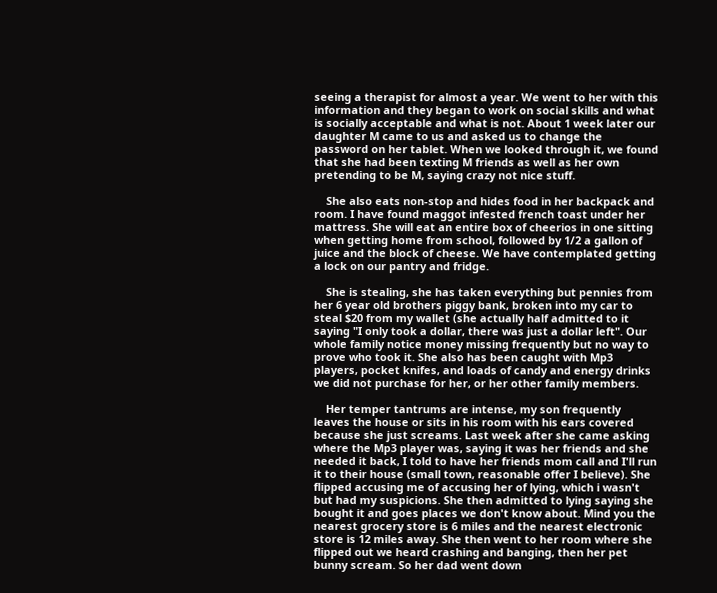seeing a therapist for almost a year. We went to her with this information and they began to work on social skills and what is socially acceptable and what is not. About 1 week later our daughter M came to us and asked us to change the password on her tablet. When we looked through it, we found that she had been texting M friends as well as her own pretending to be M, saying crazy not nice stuff.

    She also eats non-stop and hides food in her backpack and room. I have found maggot infested french toast under her mattress. She will eat an entire box of cheerios in one sitting when getting home from school, followed by 1/2 a gallon of juice and the block of cheese. We have contemplated getting a lock on our pantry and fridge.

    She is stealing, she has taken everything but pennies from her 6 year old brothers piggy bank, broken into my car to steal $20 from my wallet (she actually half admitted to it saying "I only took a dollar, there was just a dollar left". Our whole family notice money missing frequently but no way to prove who took it. She also has been caught with Mp3 players, pocket knifes, and loads of candy and energy drinks we did not purchase for her, or her other family members.

    Her temper tantrums are intense, my son frequently leaves the house or sits in his room with his ears covered because she just screams. Last week after she came asking where the Mp3 player was, saying it was her friends and she needed it back, I told to have her friends mom call and I'll run it to their house (small town, reasonable offer I believe). She flipped accusing me of accusing her of lying, which i wasn't but had my suspicions. She then admitted to lying saying she bought it and goes places we don't know about. Mind you the nearest grocery store is 6 miles and the nearest electronic store is 12 miles away. She then went to her room where she flipped out we heard crashing and banging, then her pet bunny scream. So her dad went down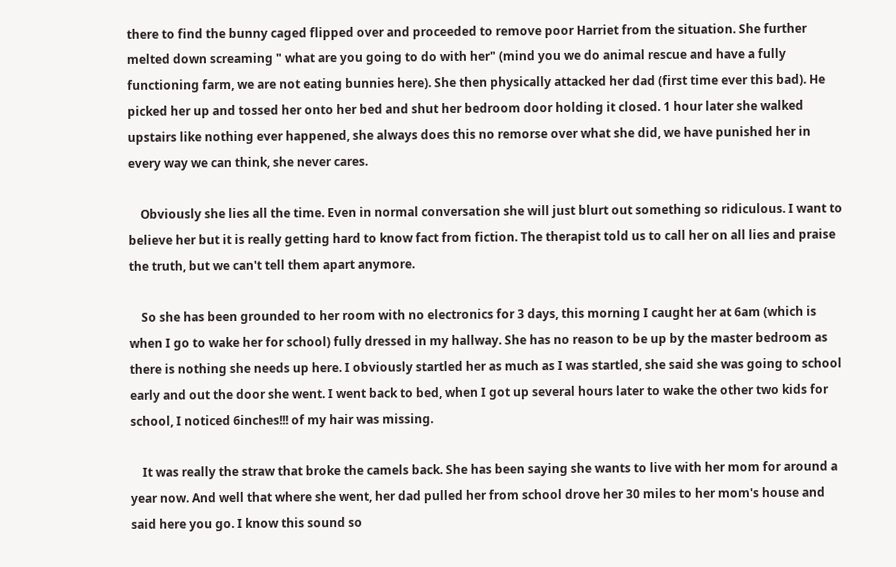there to find the bunny caged flipped over and proceeded to remove poor Harriet from the situation. She further melted down screaming " what are you going to do with her" (mind you we do animal rescue and have a fully functioning farm, we are not eating bunnies here). She then physically attacked her dad (first time ever this bad). He picked her up and tossed her onto her bed and shut her bedroom door holding it closed. 1 hour later she walked upstairs like nothing ever happened, she always does this no remorse over what she did, we have punished her in every way we can think, she never cares.

    Obviously she lies all the time. Even in normal conversation she will just blurt out something so ridiculous. I want to believe her but it is really getting hard to know fact from fiction. The therapist told us to call her on all lies and praise the truth, but we can't tell them apart anymore.

    So she has been grounded to her room with no electronics for 3 days, this morning I caught her at 6am (which is when I go to wake her for school) fully dressed in my hallway. She has no reason to be up by the master bedroom as there is nothing she needs up here. I obviously startled her as much as I was startled, she said she was going to school early and out the door she went. I went back to bed, when I got up several hours later to wake the other two kids for school, I noticed 6inches!!! of my hair was missing.

    It was really the straw that broke the camels back. She has been saying she wants to live with her mom for around a year now. And well that where she went, her dad pulled her from school drove her 30 miles to her mom's house and said here you go. I know this sound so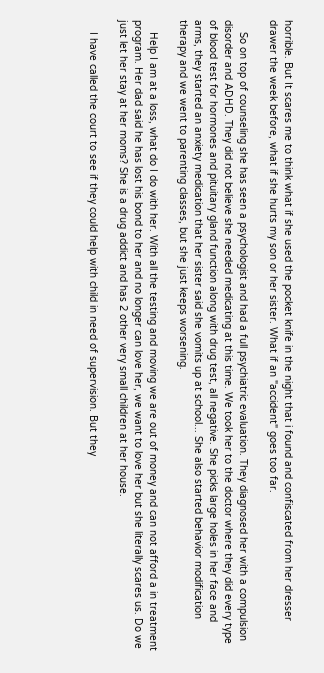horrible. But It scares me to think what if she used the pocket knife in the night that i found and confiscated from her dresser drawer the week before, what if she hurts my son or her sister. What if an "accident" goes too far.

    So on top of counseling she has seen a psychologist and had a full psychiatric evaluation. They diagnosed her with a compulsion disorder and ADHD. They did not believe she needed medicating at this time. We took her to the doctor where they did every type of blood test for hormones and pituitary gland function along with drug test, all negative. She picks large holes in her face and arms, they started an anxiety medication that her sister said she vomits up at school... She also started behavior modification therapy and we went to parenting classes, but she just keeps worsening.

    Help I am at a loss, what do I do with her. With all the testing and moving we are out of money and can not afford a in treatment program. Her dad said he has lost his bond to her and no longer can love her, we want to love her but she literally scares us. Do we just let her stay at her moms? She is a drug addict and has 2 other very small children at her house.

    I have called the court to see if they could help with child in need of supervision. But they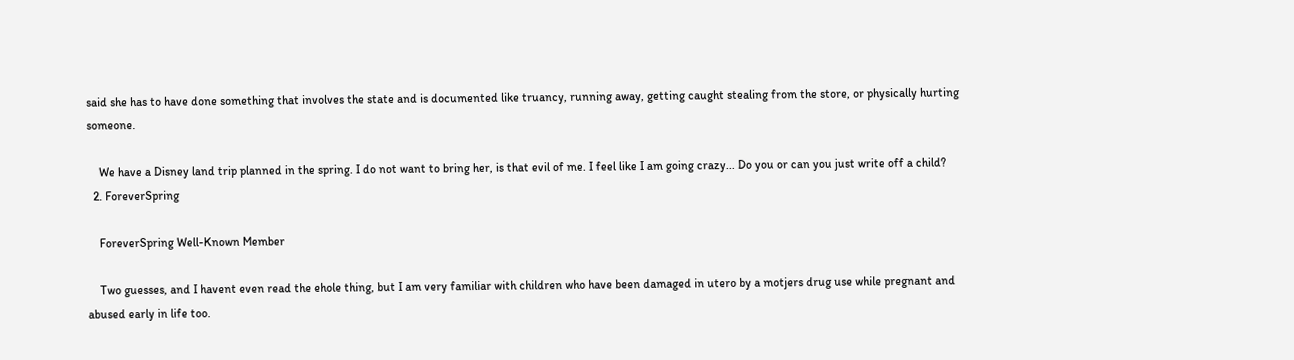said she has to have done something that involves the state and is documented like truancy, running away, getting caught stealing from the store, or physically hurting someone.

    We have a Disney land trip planned in the spring. I do not want to bring her, is that evil of me. I feel like I am going crazy... Do you or can you just write off a child?
  2. ForeverSpring

    ForeverSpring Well-Known Member

    Two guesses, and I havent even read the ehole thing, but I am very familiar with children who have been damaged in utero by a motjers drug use while pregnant and abused early in life too.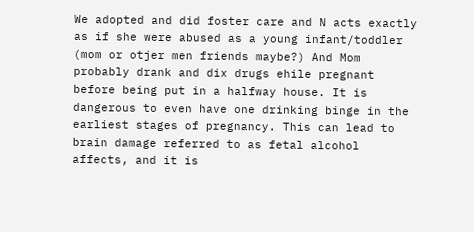We adopted and did foster care and N acts exactly as if she were abused as a young infant/toddler (mom or otjer men friends maybe?) And Mom probably drank and dix drugs ehile pregnant before being put in a halfway house. It is dangerous to even have one drinking binge in the earliest stages of pregnancy. This can lead to brain damage referred to as fetal alcohol affects, and it is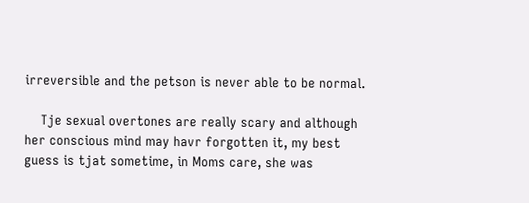irreversible and the petson is never able to be normal.

    Tje sexual overtones are really scary and although her conscious mind may havr forgotten it, my best guess is tjat sometime, in Moms care, she was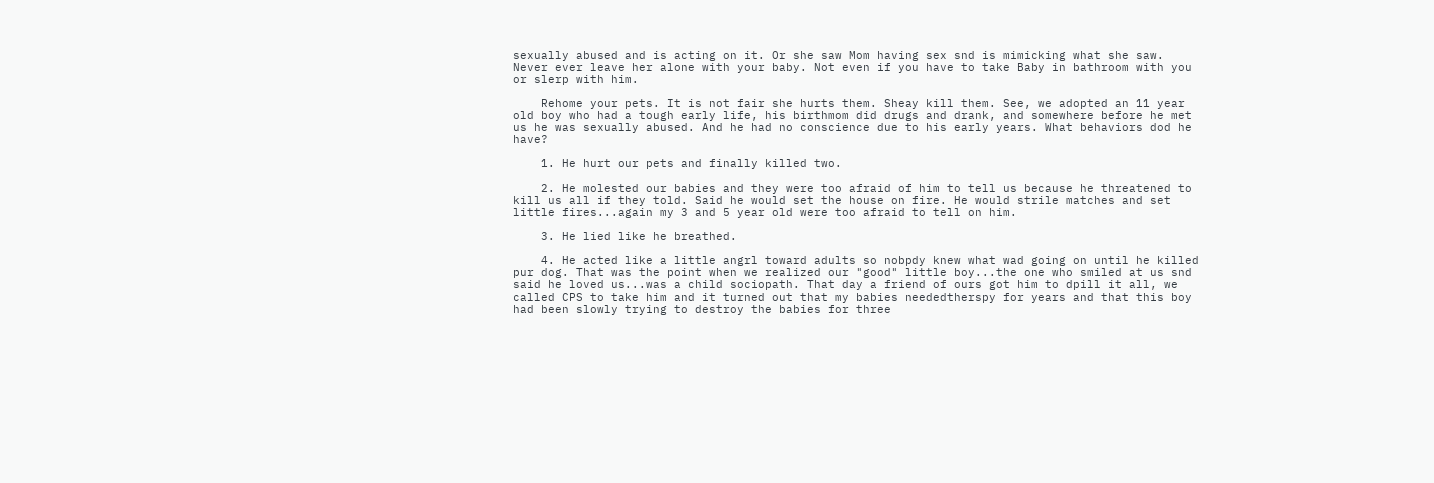sexually abused and is acting on it. Or she saw Mom having sex snd is mimicking what she saw. Never ever leave her alone with your baby. Not even if you have to take Baby in bathroom with you or slerp with him.

    Rehome your pets. It is not fair she hurts them. Sheay kill them. See, we adopted an 11 year old boy who had a tough early life, his birthmom did drugs and drank, and somewhere before he met us he was sexually abused. And he had no conscience due to his early years. What behaviors dod he have?

    1. He hurt our pets and finally killed two.

    2. He molested our babies and they were too afraid of him to tell us because he threatened to kill us all if they told. Said he would set the house on fire. He would strile matches and set little fires...again my 3 and 5 year old were too afraid to tell on him.

    3. He lied like he breathed.

    4. He acted like a little angrl toward adults so nobpdy knew what wad going on until he killed pur dog. That was the point when we realized our "good" little boy...the one who smiled at us snd said he loved us...was a child sociopath. That day a friend of ours got him to dpill it all, we called CPS to take him and it turned out that my babies neededtherspy for years and that this boy had been slowly trying to destroy the babies for three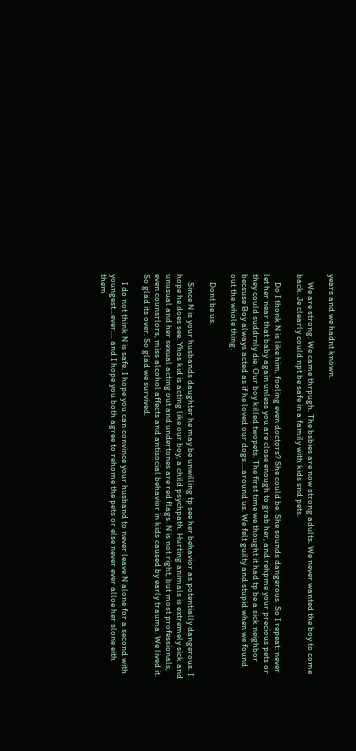years and we hadnt known.

    We are strong. We came thrpugh. The bsbies are now strong adults. We never wanted the boy to come back. Je clearly could npt be safe in a family with kids snd pets.

    Do I thonk N is like him, fooling even doctors? She could be. She sounds dangerous. So I repeat: never let her near that baby again unless you are close enough to grab her, and rehpme your precious pets or they could suddrnly die. Our boy killed twopets. The first time we thought it had tp be a sick neighbor becsuse Boy always acted as if he loved our dogs....around us. We felt guilty and stupid when we found out the whole thing.

    Dont be us.

    Since N is your husbands daughter he may be unwilling tp see her behavior as potentially dangerous. I hope he does see. Yhos kid is acting like our boy, a child psychpath. Hurting animals is extremely sick and unusual and her sexual acting out and undertones are red flags. N is not right, but most professionals, even counsrlors, miss alcohol affects and antisocial behavior in kids caused by early trauma. We lived it. So glad its over. So glad we survived.

    I do not think N is safe. I hope you can convince your husband to never leave N alone for a second with youngest...ever.... and I hope you both agree to rehome the pets or else never ever alloe her slone eith them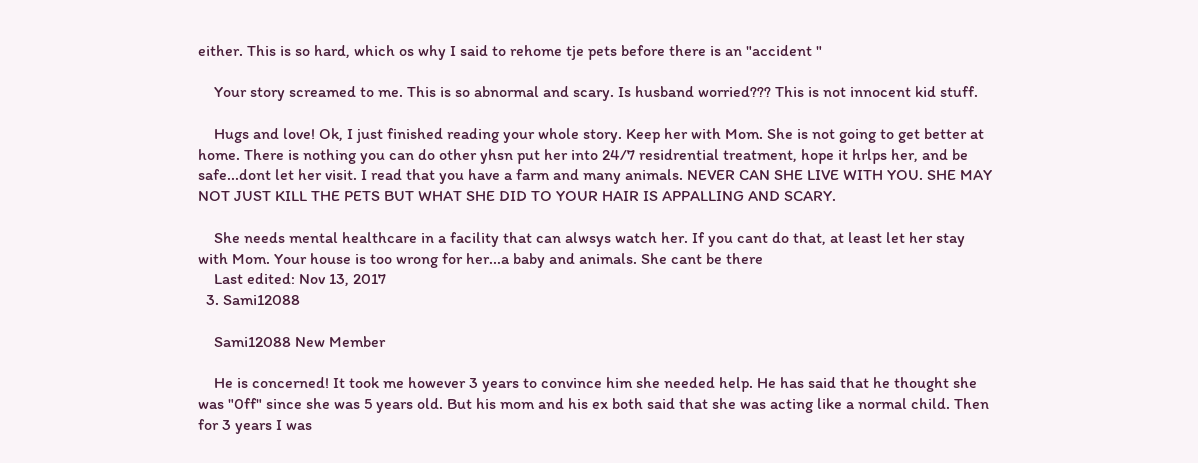either. This is so hard, which os why I said to rehome tje pets before there is an "accident "

    Your story screamed to me. This is so abnormal and scary. Is husband worried??? This is not innocent kid stuff.

    Hugs and love! Ok, I just finished reading your whole story. Keep her with Mom. She is not going to get better at home. There is nothing you can do other yhsn put her into 24/7 residrential treatment, hope it hrlps her, and be safe...dont let her visit. I read that you have a farm and many animals. NEVER CAN SHE LIVE WITH YOU. SHE MAY NOT JUST KILL THE PETS BUT WHAT SHE DID TO YOUR HAIR IS APPALLING AND SCARY.

    She needs mental healthcare in a facility that can alwsys watch her. If you cant do that, at least let her stay with Mom. Your house is too wrong for her...a baby and animals. She cant be there
    Last edited: Nov 13, 2017
  3. Sami12088

    Sami12088 New Member

    He is concerned! It took me however 3 years to convince him she needed help. He has said that he thought she was "0ff" since she was 5 years old. But his mom and his ex both said that she was acting like a normal child. Then for 3 years I was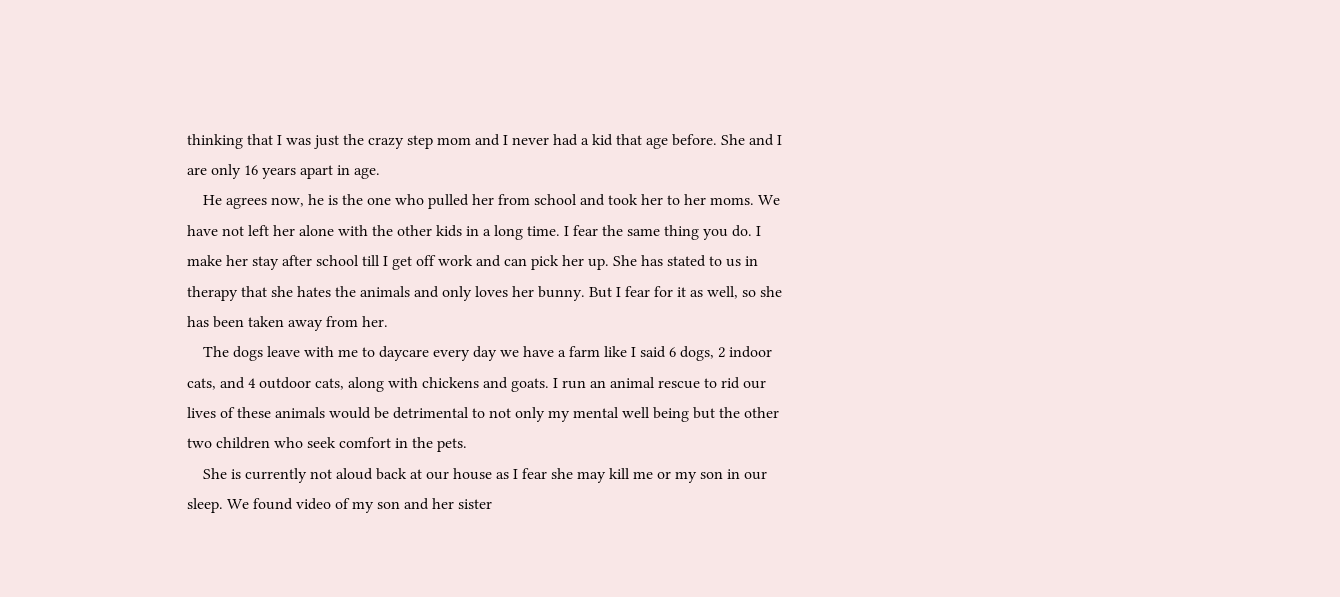thinking that I was just the crazy step mom and I never had a kid that age before. She and I are only 16 years apart in age.
    He agrees now, he is the one who pulled her from school and took her to her moms. We have not left her alone with the other kids in a long time. I fear the same thing you do. I make her stay after school till I get off work and can pick her up. She has stated to us in therapy that she hates the animals and only loves her bunny. But I fear for it as well, so she has been taken away from her.
    The dogs leave with me to daycare every day we have a farm like I said 6 dogs, 2 indoor cats, and 4 outdoor cats, along with chickens and goats. I run an animal rescue to rid our lives of these animals would be detrimental to not only my mental well being but the other two children who seek comfort in the pets.
    She is currently not aloud back at our house as I fear she may kill me or my son in our sleep. We found video of my son and her sister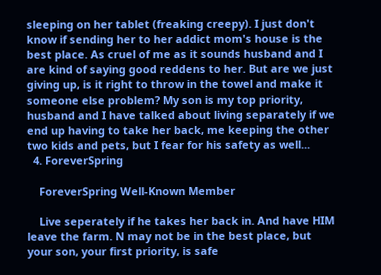sleeping on her tablet (freaking creepy). I just don't know if sending her to her addict mom's house is the best place. As cruel of me as it sounds husband and I are kind of saying good reddens to her. But are we just giving up, is it right to throw in the towel and make it someone else problem? My son is my top priority, husband and I have talked about living separately if we end up having to take her back, me keeping the other two kids and pets, but I fear for his safety as well...
  4. ForeverSpring

    ForeverSpring Well-Known Member

    Live seperately if he takes her back in. And have HIM leave the farm. N may not be in the best place, but your son, your first priority, is safe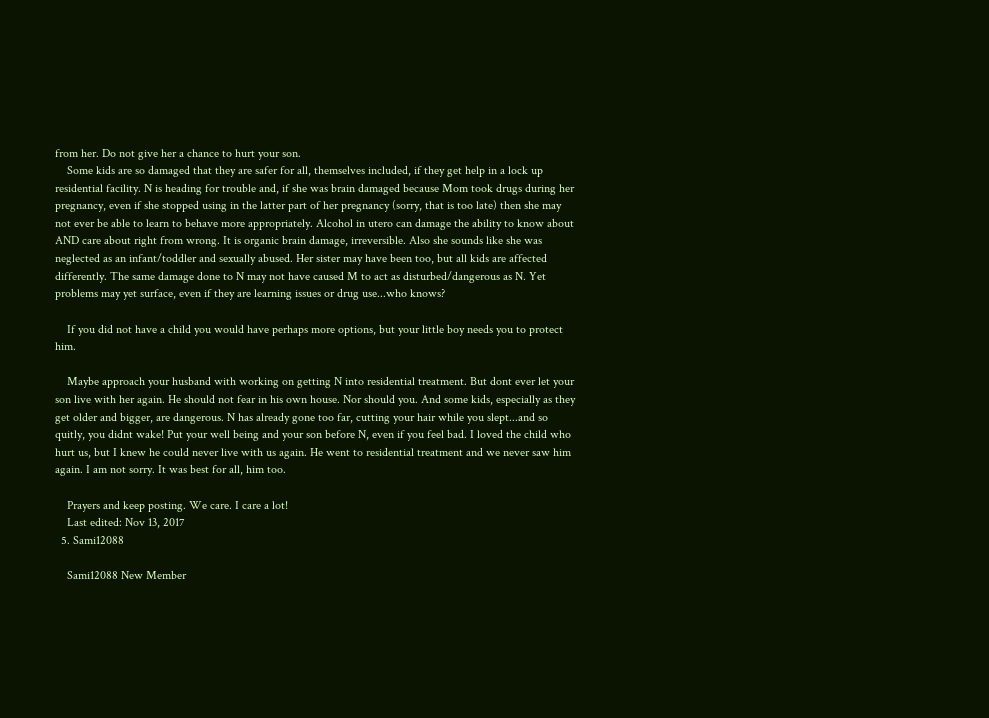from her. Do not give her a chance to hurt your son.
    Some kids are so damaged that they are safer for all, themselves included, if they get help in a lock up residential facility. N is heading for trouble and, if she was brain damaged because Mom took drugs during her pregnancy, even if she stopped using in the latter part of her pregnancy (sorry, that is too late) then she may not ever be able to learn to behave more appropriately. Alcohol in utero can damage the ability to know about AND care about right from wrong. It is organic brain damage, irreversible. Also she sounds like she was neglected as an infant/toddler and sexually abused. Her sister may have been too, but all kids are affected differently. The same damage done to N may not have caused M to act as disturbed/dangerous as N. Yet problems may yet surface, even if they are learning issues or drug use...who knows?

    If you did not have a child you would have perhaps more options, but your little boy needs you to protect him.

    Maybe approach your husband with working on getting N into residential treatment. But dont ever let your son live with her again. He should not fear in his own house. Nor should you. And some kids, especially as they get older and bigger, are dangerous. N has already gone too far, cutting your hair while you slept...and so quitly, you didnt wake! Put your well being and your son before N, even if you feel bad. I loved the child who hurt us, but I knew he could never live with us again. He went to residential treatment and we never saw him again. I am not sorry. It was best for all, him too.

    Prayers and keep posting. We care. I care a lot!
    Last edited: Nov 13, 2017
  5. Sami12088

    Sami12088 New Member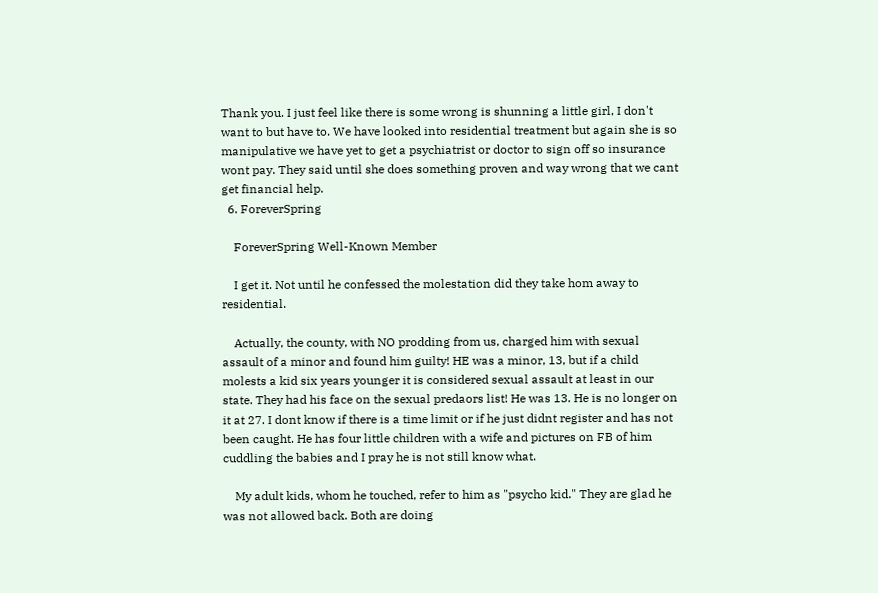Thank you. I just feel like there is some wrong is shunning a little girl, I don't want to but have to. We have looked into residential treatment but again she is so manipulative we have yet to get a psychiatrist or doctor to sign off so insurance wont pay. They said until she does something proven and way wrong that we cant get financial help.
  6. ForeverSpring

    ForeverSpring Well-Known Member

    I get it. Not until he confessed the molestation did they take hom away to residential.

    Actually, the county, with NO prodding from us, charged him with sexual assault of a minor and found him guilty! HE was a minor, 13, but if a child molests a kid six years younger it is considered sexual assault at least in our state. They had his face on the sexual predaors list! He was 13. He is no longer on it at 27. I dont know if there is a time limit or if he just didnt register and has not been caught. He has four little children with a wife and pictures on FB of him cuddling the babies and I pray he is not still know what.

    My adult kids, whom he touched, refer to him as "psycho kid." They are glad he was not allowed back. Both are doing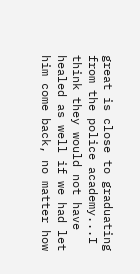great is close to graduating from the police academy...I think they would not have healed as well if we had let him come back, no matter how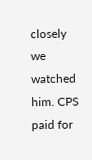closely we watched him. CPS paid for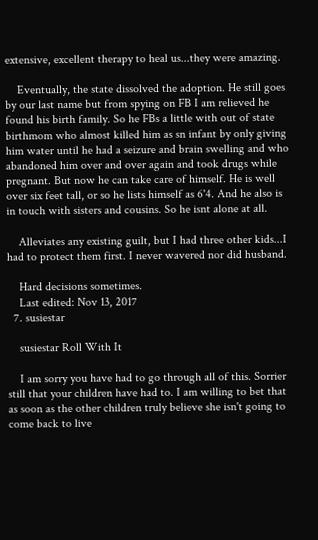extensive, excellent therapy to heal us...they were amazing.

    Eventually, the state dissolved the adoption. He still goes by our last name but from spying on FB I am relieved he found his birth family. So he FBs a little with out of state birthmom who almost killed him as sn infant by only giving him water until he had a seizure and brain swelling and who abandoned him over and over again and took drugs while pregnant. But now he can take care of himself. He is well over six feet tall, or so he lists himself as 6'4. And he also is in touch with sisters and cousins. So he isnt alone at all.

    Alleviates any existing guilt, but I had three other kids...I had to protect them first. I never wavered nor did husband.

    Hard decisions sometimes.
    Last edited: Nov 13, 2017
  7. susiestar

    susiestar Roll With It

    I am sorry you have had to go through all of this. Sorrier still that your children have had to. I am willing to bet that as soon as the other children truly believe she isn't going to come back to live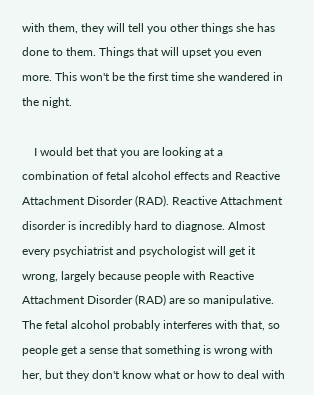with them, they will tell you other things she has done to them. Things that will upset you even more. This won't be the first time she wandered in the night.

    I would bet that you are looking at a combination of fetal alcohol effects and Reactive Attachment Disorder (RAD). Reactive Attachment disorder is incredibly hard to diagnose. Almost every psychiatrist and psychologist will get it wrong, largely because people with Reactive Attachment Disorder (RAD) are so manipulative. The fetal alcohol probably interferes with that, so people get a sense that something is wrong with her, but they don't know what or how to deal with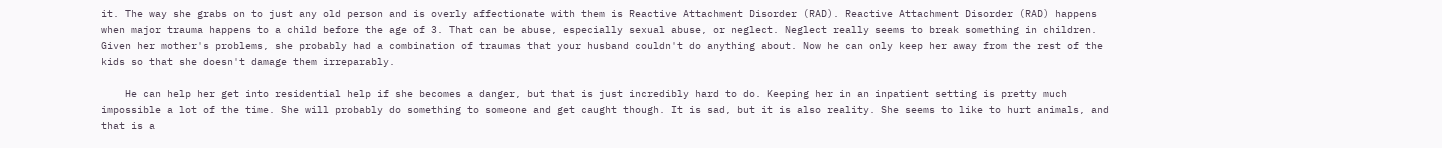it. The way she grabs on to just any old person and is overly affectionate with them is Reactive Attachment Disorder (RAD). Reactive Attachment Disorder (RAD) happens when major trauma happens to a child before the age of 3. That can be abuse, especially sexual abuse, or neglect. Neglect really seems to break something in children. Given her mother's problems, she probably had a combination of traumas that your husband couldn't do anything about. Now he can only keep her away from the rest of the kids so that she doesn't damage them irreparably.

    He can help her get into residential help if she becomes a danger, but that is just incredibly hard to do. Keeping her in an inpatient setting is pretty much impossible a lot of the time. She will probably do something to someone and get caught though. It is sad, but it is also reality. She seems to like to hurt animals, and that is a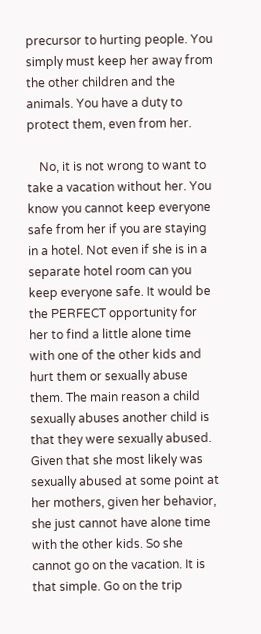precursor to hurting people. You simply must keep her away from the other children and the animals. You have a duty to protect them, even from her.

    No, it is not wrong to want to take a vacation without her. You know you cannot keep everyone safe from her if you are staying in a hotel. Not even if she is in a separate hotel room can you keep everyone safe. It would be the PERFECT opportunity for her to find a little alone time with one of the other kids and hurt them or sexually abuse them. The main reason a child sexually abuses another child is that they were sexually abused. Given that she most likely was sexually abused at some point at her mothers, given her behavior, she just cannot have alone time with the other kids. So she cannot go on the vacation. It is that simple. Go on the trip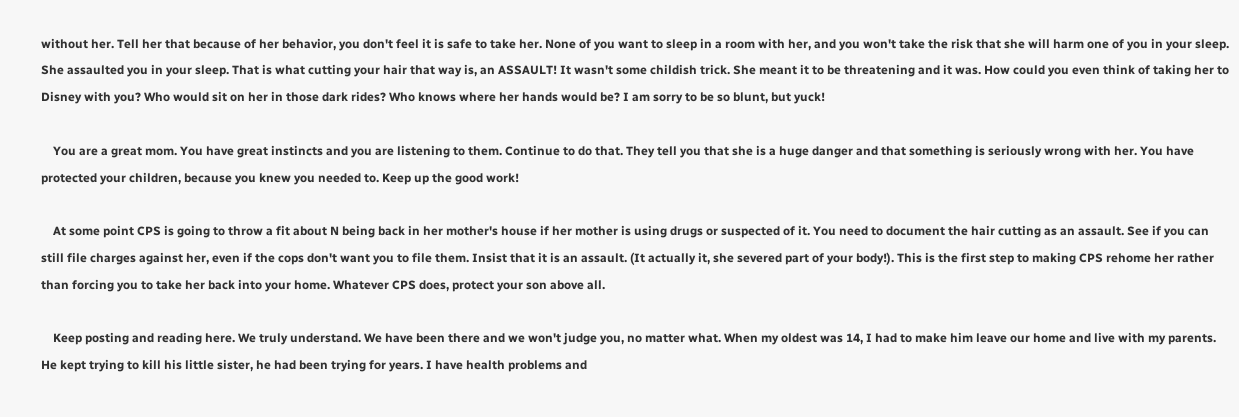without her. Tell her that because of her behavior, you don't feel it is safe to take her. None of you want to sleep in a room with her, and you won't take the risk that she will harm one of you in your sleep. She assaulted you in your sleep. That is what cutting your hair that way is, an ASSAULT! It wasn't some childish trick. She meant it to be threatening and it was. How could you even think of taking her to Disney with you? Who would sit on her in those dark rides? Who knows where her hands would be? I am sorry to be so blunt, but yuck!

    You are a great mom. You have great instincts and you are listening to them. Continue to do that. They tell you that she is a huge danger and that something is seriously wrong with her. You have protected your children, because you knew you needed to. Keep up the good work!

    At some point CPS is going to throw a fit about N being back in her mother's house if her mother is using drugs or suspected of it. You need to document the hair cutting as an assault. See if you can still file charges against her, even if the cops don't want you to file them. Insist that it is an assault. (It actually it, she severed part of your body!). This is the first step to making CPS rehome her rather than forcing you to take her back into your home. Whatever CPS does, protect your son above all.

    Keep posting and reading here. We truly understand. We have been there and we won't judge you, no matter what. When my oldest was 14, I had to make him leave our home and live with my parents. He kept trying to kill his little sister, he had been trying for years. I have health problems and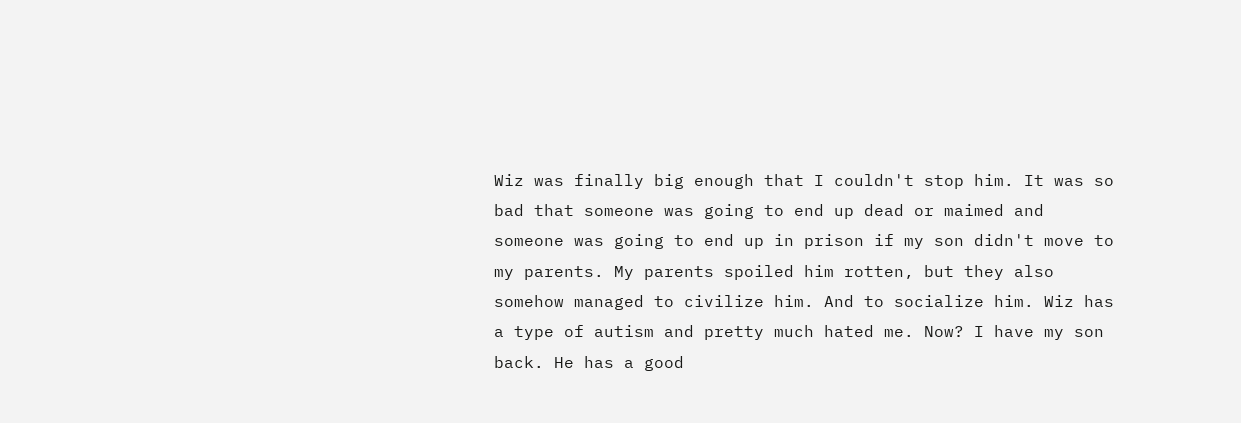Wiz was finally big enough that I couldn't stop him. It was so bad that someone was going to end up dead or maimed and someone was going to end up in prison if my son didn't move to my parents. My parents spoiled him rotten, but they also somehow managed to civilize him. And to socialize him. Wiz has a type of autism and pretty much hated me. Now? I have my son back. He has a good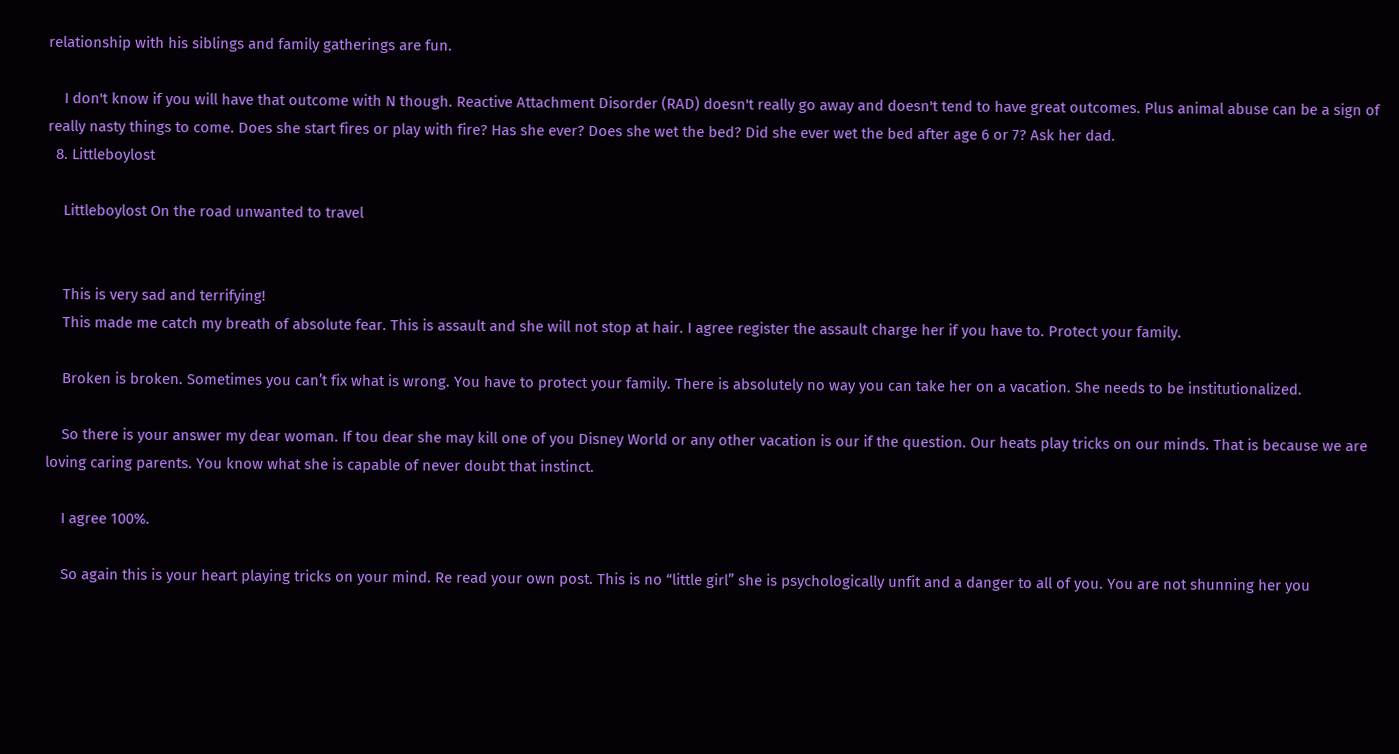relationship with his siblings and family gatherings are fun.

    I don't know if you will have that outcome with N though. Reactive Attachment Disorder (RAD) doesn't really go away and doesn't tend to have great outcomes. Plus animal abuse can be a sign of really nasty things to come. Does she start fires or play with fire? Has she ever? Does she wet the bed? Did she ever wet the bed after age 6 or 7? Ask her dad.
  8. Littleboylost

    Littleboylost On the road unwanted to travel


    This is very sad and terrifying!
    This made me catch my breath of absolute fear. This is assault and she will not stop at hair. I agree register the assault charge her if you have to. Protect your family.

    Broken is broken. Sometimes you can’t fix what is wrong. You have to protect your family. There is absolutely no way you can take her on a vacation. She needs to be institutionalized.

    So there is your answer my dear woman. If tou dear she may kill one of you Disney World or any other vacation is our if the question. Our heats play tricks on our minds. That is because we are loving caring parents. You know what she is capable of never doubt that instinct.

    I agree 100%.

    So again this is your heart playing tricks on your mind. Re read your own post. This is no “little girl” she is psychologically unfit and a danger to all of you. You are not shunning her you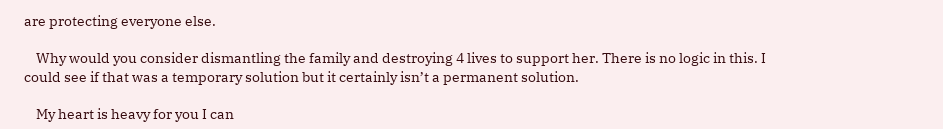are protecting everyone else.

    Why would you consider dismantling the family and destroying 4 lives to support her. There is no logic in this. I could see if that was a temporary solution but it certainly isn’t a permanent solution.

    My heart is heavy for you I can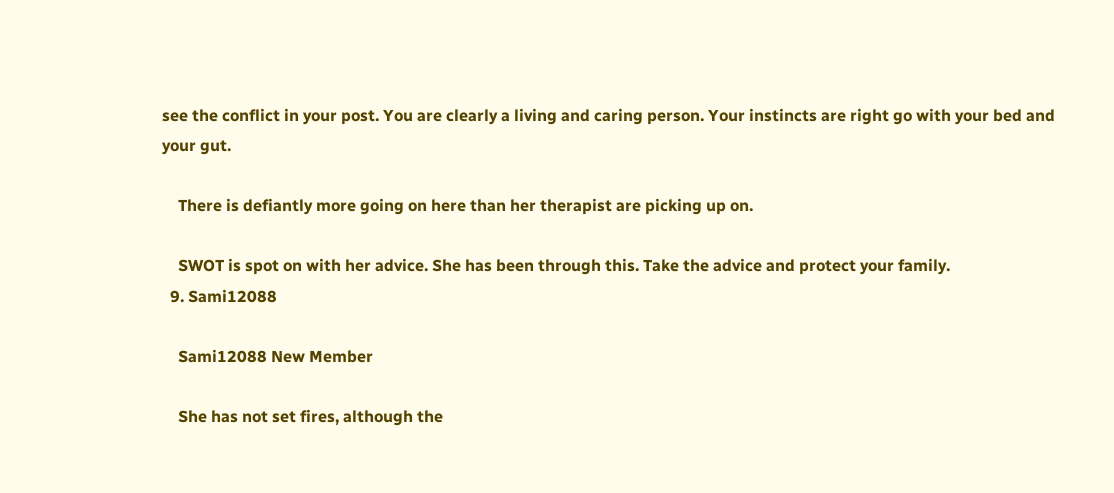see the conflict in your post. You are clearly a living and caring person. Your instincts are right go with your bed and your gut.

    There is defiantly more going on here than her therapist are picking up on.

    SWOT is spot on with her advice. She has been through this. Take the advice and protect your family.
  9. Sami12088

    Sami12088 New Member

    She has not set fires, although the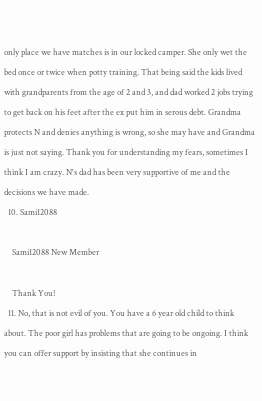only place we have matches is in our locked camper. She only wet the bed once or twice when potty training. That being said the kids lived with grandparents from the age of 2 and 3, and dad worked 2 jobs trying to get back on his feet after the ex put him in serous debt. Grandma protects N and denies anything is wrong, so she may have and Grandma is just not saying. Thank you for understanding my fears, sometimes I think I am crazy. N's dad has been very supportive of me and the decisions we have made.
  10. Sami12088

    Sami12088 New Member

    Thank You!
  11. No, that is not evil of you. You have a 6 year old child to think about. The poor girl has problems that are going to be ongoing. I think you can offer support by insisting that she continues in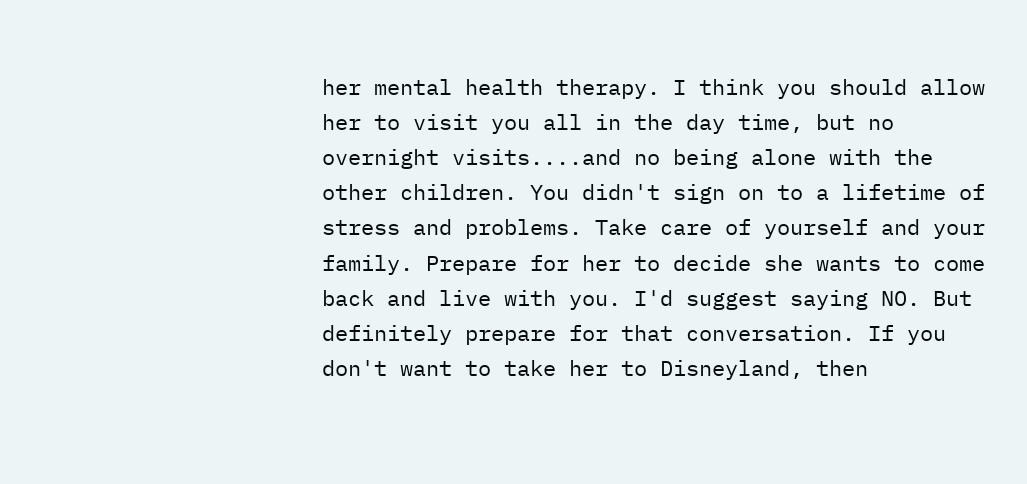her mental health therapy. I think you should allow her to visit you all in the day time, but no overnight visits....and no being alone with the other children. You didn't sign on to a lifetime of stress and problems. Take care of yourself and your family. Prepare for her to decide she wants to come back and live with you. I'd suggest saying NO. But definitely prepare for that conversation. If you don't want to take her to Disneyland, then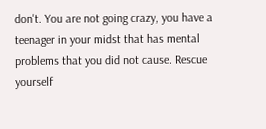don't. You are not going crazy, you have a teenager in your midst that has mental problems that you did not cause. Rescue yourself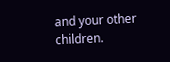and your other children.